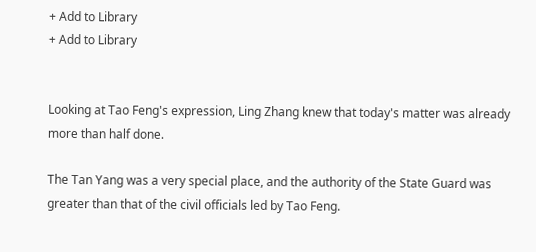+ Add to Library
+ Add to Library


Looking at Tao Feng's expression, Ling Zhang knew that today's matter was already more than half done.

The Tan Yang was a very special place, and the authority of the State Guard was greater than that of the civil officials led by Tao Feng.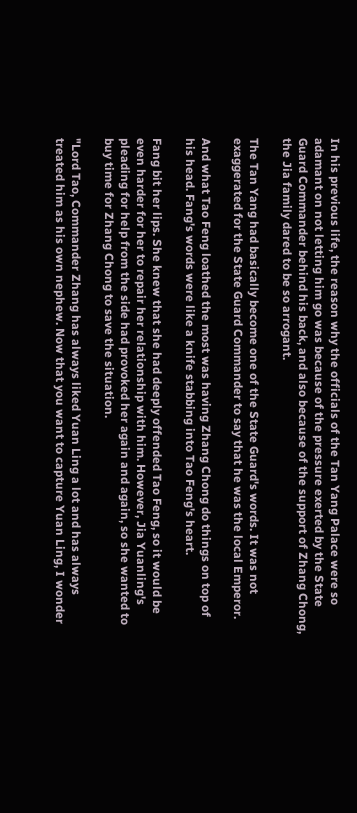In his previous life, the reason why the officials of the Tan Yang Palace were so adamant on not letting him go was because of the pressure exerted by the State Guard Commander behind his back, and also because of the support of Zhang Chong, the Jia family dared to be so arrogant.

The Tan Yang had basically become one of the State Guard's words. It was not exaggerated for the State Guard Commander to say that he was the local Emperor.

And what Tao Feng loathed the most was having Zhang Chong do things on top of his head. Fang's words were like a knife stabbing into Tao Feng's heart.

Fang bit her lips. She knew that she had deeply offended Tao Feng, so it would be even harder for her to repair her relationship with him. However, Jia Yuanling's pleading for help from the side had provoked her again and again, so she wanted to buy time for Zhang Chong to save the situation.

"Lord Tao, Commander Zhang has always liked Yuan Ling a lot and has always treated him as his own nephew. Now that you want to capture Yuan Ling, I wonder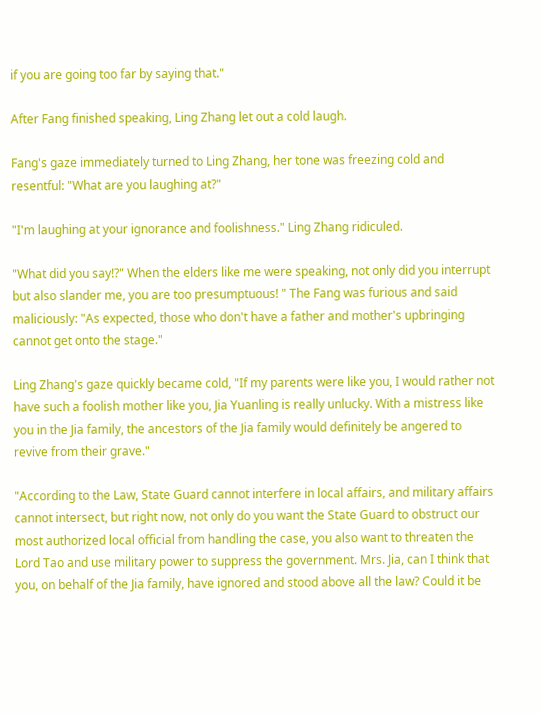if you are going too far by saying that."

After Fang finished speaking, Ling Zhang let out a cold laugh.

Fang's gaze immediately turned to Ling Zhang, her tone was freezing cold and resentful: "What are you laughing at?"

"I'm laughing at your ignorance and foolishness." Ling Zhang ridiculed.

"What did you say!?" When the elders like me were speaking, not only did you interrupt but also slander me, you are too presumptuous! " The Fang was furious and said maliciously: "As expected, those who don't have a father and mother's upbringing cannot get onto the stage."

Ling Zhang's gaze quickly became cold, "If my parents were like you, I would rather not have such a foolish mother like you, Jia Yuanling is really unlucky. With a mistress like you in the Jia family, the ancestors of the Jia family would definitely be angered to revive from their grave."

"According to the Law, State Guard cannot interfere in local affairs, and military affairs cannot intersect, but right now, not only do you want the State Guard to obstruct our most authorized local official from handling the case, you also want to threaten the Lord Tao and use military power to suppress the government. Mrs. Jia, can I think that you, on behalf of the Jia family, have ignored and stood above all the law? Could it be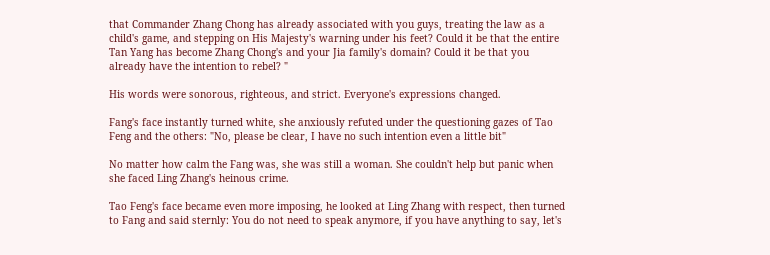that Commander Zhang Chong has already associated with you guys, treating the law as a child's game, and stepping on His Majesty's warning under his feet? Could it be that the entire Tan Yang has become Zhang Chong's and your Jia family's domain? Could it be that you already have the intention to rebel? "

His words were sonorous, righteous, and strict. Everyone's expressions changed.

Fang's face instantly turned white, she anxiously refuted under the questioning gazes of Tao Feng and the others: "No, please be clear, I have no such intention even a little bit"

No matter how calm the Fang was, she was still a woman. She couldn't help but panic when she faced Ling Zhang's heinous crime.

Tao Feng's face became even more imposing, he looked at Ling Zhang with respect, then turned to Fang and said sternly: You do not need to speak anymore, if you have anything to say, let's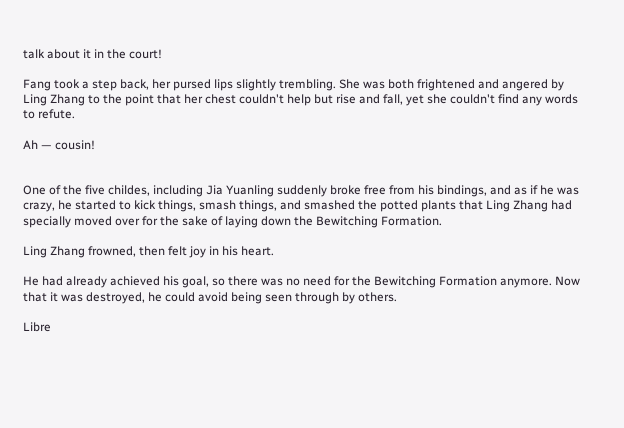talk about it in the court!

Fang took a step back, her pursed lips slightly trembling. She was both frightened and angered by Ling Zhang to the point that her chest couldn't help but rise and fall, yet she couldn't find any words to refute.

Ah — cousin!


One of the five childes, including Jia Yuanling suddenly broke free from his bindings, and as if he was crazy, he started to kick things, smash things, and smashed the potted plants that Ling Zhang had specially moved over for the sake of laying down the Bewitching Formation.

Ling Zhang frowned, then felt joy in his heart.

He had already achieved his goal, so there was no need for the Bewitching Formation anymore. Now that it was destroyed, he could avoid being seen through by others.

Libre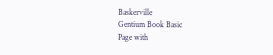Baskerville
Gentium Book Basic
Page with